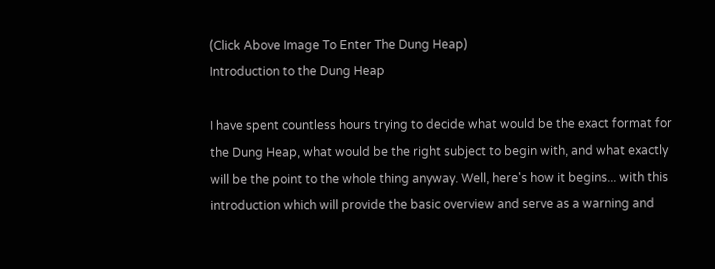(Click Above Image To Enter The Dung Heap)
Introduction to the Dung Heap

I have spent countless hours trying to decide what would be the exact format for
the Dung Heap, what would be the right subject to begin with, and what exactly
will be the point to the whole thing anyway. Well, here's how it begins... with this
introduction which will provide the basic overview and serve as a warning and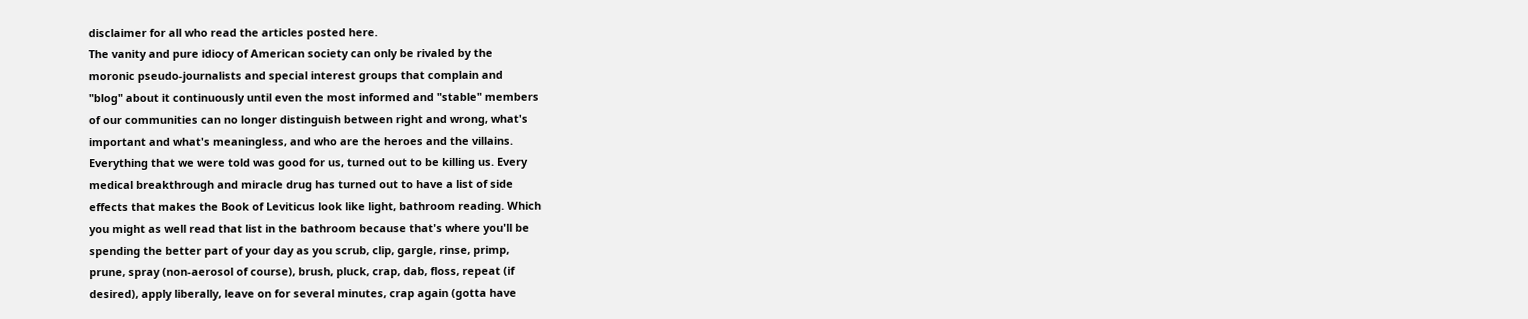disclaimer for all who read the articles posted here.
The vanity and pure idiocy of American society can only be rivaled by the
moronic pseudo-journalists and special interest groups that complain and
"blog" about it continuously until even the most informed and "stable" members
of our communities can no longer distinguish between right and wrong, what's
important and what's meaningless, and who are the heroes and the villains.
Everything that we were told was good for us, turned out to be killing us. Every
medical breakthrough and miracle drug has turned out to have a list of side
effects that makes the Book of Leviticus look like light, bathroom reading. Which
you might as well read that list in the bathroom because that's where you'll be
spending the better part of your day as you scrub, clip, gargle, rinse, primp,
prune, spray (non-aerosol of course), brush, pluck, crap, dab, floss, repeat (if
desired), apply liberally, leave on for several minutes, crap again (gotta have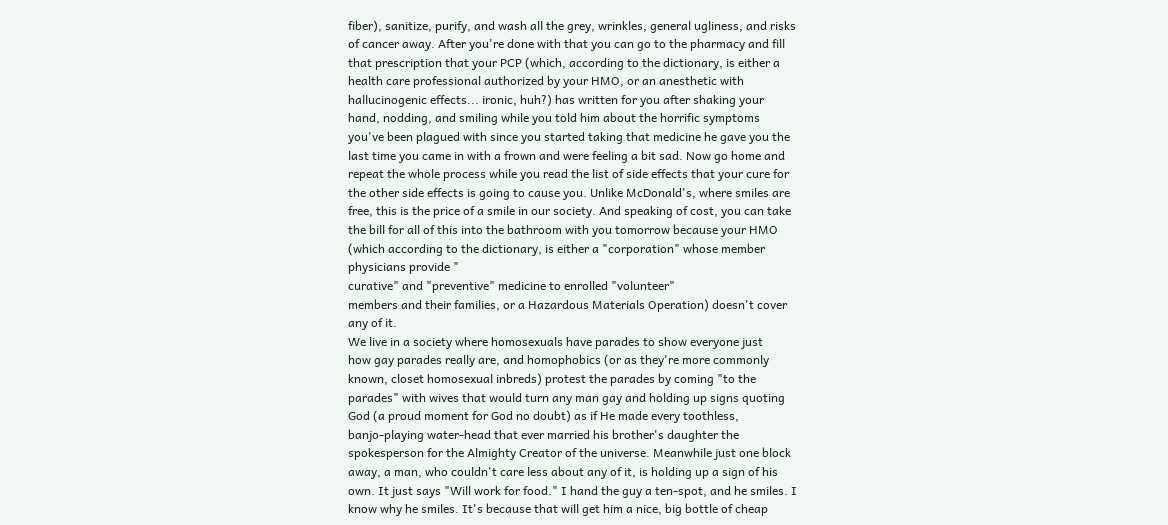fiber), sanitize, purify, and wash all the grey, wrinkles, general ugliness, and risks
of cancer away. After you're done with that you can go to the pharmacy and fill
that prescription that your PCP (which, according to the dictionary, is either a
health care professional authorized by your HMO, or an anesthetic with
hallucinogenic effects... ironic, huh?) has written for you after shaking your
hand, nodding, and smiling while you told him about the horrific symptoms
you've been plagued with since you started taking that medicine he gave you the
last time you came in with a frown and were feeling a bit sad. Now go home and
repeat the whole process while you read the list of side effects that your cure for
the other side effects is going to cause you. Unlike McDonald's, where smiles are
free, this is the price of a smile in our society. And speaking of cost, you can take
the bill for all of this into the bathroom with you tomorrow because your HMO
(which according to the dictionary, is either a "corporation" whose member
physicians provide "
curative" and "preventive" medicine to enrolled "volunteer"
members and their families, or a Hazardous Materials Operation) doesn't cover
any of it.
We live in a society where homosexuals have parades to show everyone just
how gay parades really are, and homophobics (or as they're more commonly
known, closet homosexual inbreds) protest the parades by coming "to the
parades" with wives that would turn any man gay and holding up signs quoting
God (a proud moment for God no doubt) as if He made every toothless,
banjo-playing water-head that ever married his brother's daughter the
spokesperson for the Almighty Creator of the universe. Meanwhile just one block
away, a man, who couldn't care less about any of it, is holding up a sign of his
own. It just says "Will work for food." I hand the guy a ten-spot, and he smiles. I
know why he smiles. It's because that will get him a nice, big bottle of cheap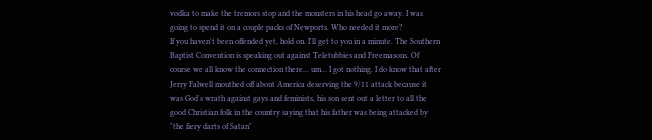vodka to make the tremors stop and the monsters in his head go away. I was
going to spend it on a couple packs of Newports. Who needed it more?
If you haven't been offended yet, hold on. I'll get to you in a minute. The Southern
Baptist Convention is speaking out against Teletubbies and Freemasons. Of
course we all know the connection there... um... I got nothing. I do know that after
Jerry Falwell mouthed off about America deserving the 9/11 attack because it
was God's wrath against gays and feminists, his son sent out a letter to all the
good Christian folk in the country saying that his father was being attacked by
"the fiery darts of Satan"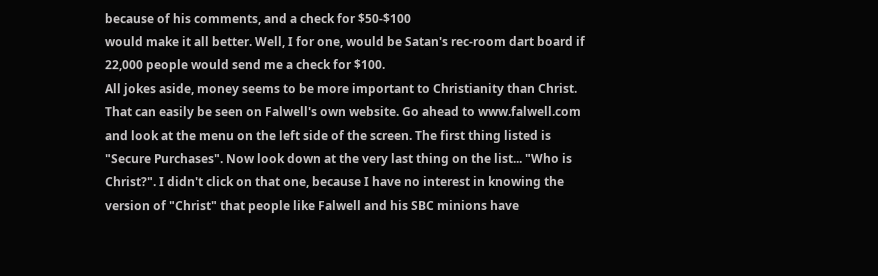because of his comments, and a check for $50-$100
would make it all better. Well, I for one, would be Satan's rec-room dart board if
22,000 people would send me a check for $100.
All jokes aside, money seems to be more important to Christianity than Christ.
That can easily be seen on Falwell's own website. Go ahead to www.falwell.com
and look at the menu on the left side of the screen. The first thing listed is
"Secure Purchases". Now look down at the very last thing on the list... "Who is
Christ?". I didn't click on that one, because I have no interest in knowing the
version of "Christ" that people like Falwell and his SBC minions have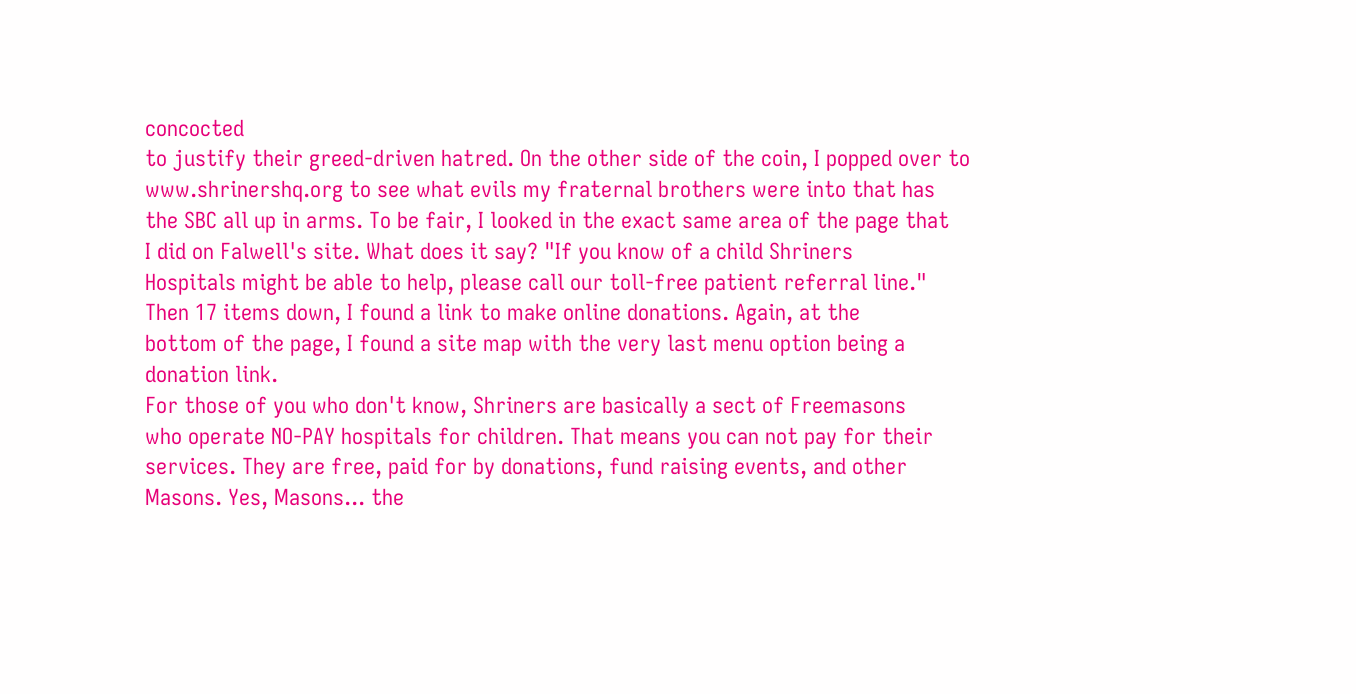concocted
to justify their greed-driven hatred. On the other side of the coin, I popped over to
www.shrinershq.org to see what evils my fraternal brothers were into that has
the SBC all up in arms. To be fair, I looked in the exact same area of the page that
I did on Falwell's site. What does it say? "If you know of a child Shriners
Hospitals might be able to help, please call our toll-free patient referral line."
Then 17 items down, I found a link to make online donations. Again, at the
bottom of the page, I found a site map with the very last menu option being a
donation link.
For those of you who don't know, Shriners are basically a sect of Freemasons
who operate NO-PAY hospitals for children. That means you can not pay for their
services. They are free, paid for by donations, fund raising events, and other
Masons. Yes, Masons... the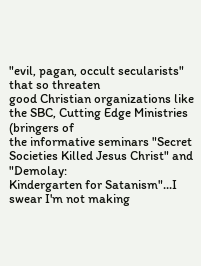"evil, pagan, occult secularists" that so threaten
good Christian organizations like the SBC, Cutting Edge Ministries (bringers of
the informative seminars "Secret Societies Killed Jesus Christ" and "Demolay:
Kindergarten for Satanism"...I swear I'm not making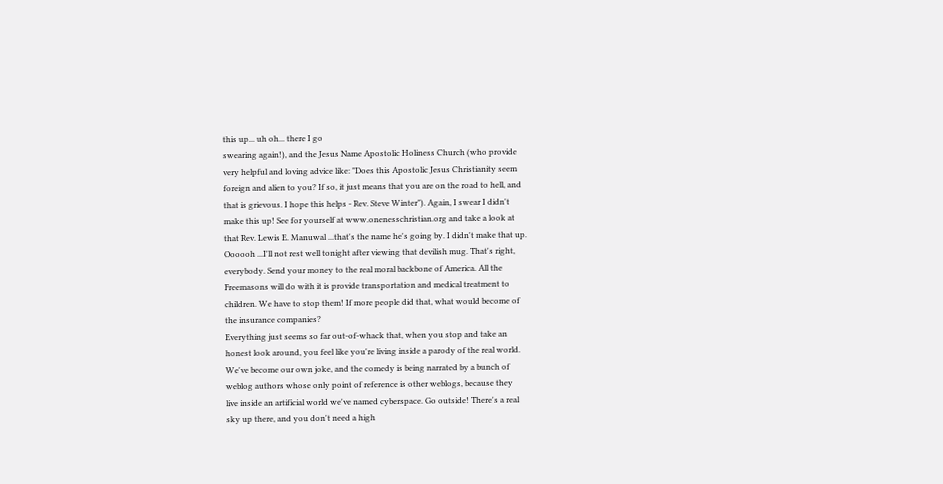this up... uh oh... there I go
swearing again!), and the Jesus Name Apostolic Holiness Church (who provide
very helpful and loving advice like: "Does this Apostolic Jesus Christianity seem
foreign and alien to you? If so, it just means that you are on the road to hell, and
that is grievous. I hope this helps - Rev. Steve Winter"). Again, I swear I didn't
make this up! See for yourself at www.onenesschristian.org and take a look at
that Rev. Lewis E. Manuwal ...that's the name he's going by. I didn't make that up.
Oooooh ...I'll not rest well tonight after viewing that devilish mug. That's right,
everybody. Send your money to the real moral backbone of America. All the
Freemasons will do with it is provide transportation and medical treatment to
children. We have to stop them! If more people did that, what would become of
the insurance companies?
Everything just seems so far out-of-whack that, when you stop and take an
honest look around, you feel like you're living inside a parody of the real world.
We've become our own joke, and the comedy is being narrated by a bunch of
weblog authors whose only point of reference is other weblogs, because they
live inside an artificial world we've named cyberspace. Go outside! There's a real
sky up there, and you don't need a high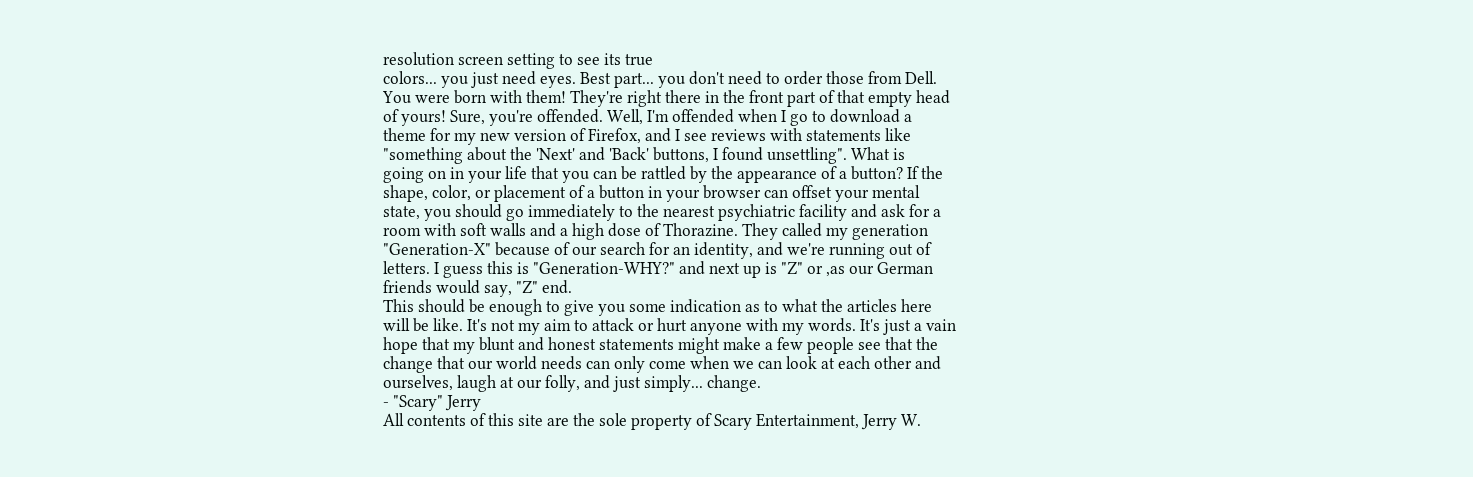resolution screen setting to see its true
colors... you just need eyes. Best part... you don't need to order those from Dell.
You were born with them! They're right there in the front part of that empty head
of yours! Sure, you're offended. Well, I'm offended when I go to download a
theme for my new version of Firefox, and I see reviews with statements like
"something about the 'Next' and 'Back' buttons, I found unsettling". What is
going on in your life that you can be rattled by the appearance of a button? If the
shape, color, or placement of a button in your browser can offset your mental
state, you should go immediately to the nearest psychiatric facility and ask for a
room with soft walls and a high dose of Thorazine. They called my generation
"Generation-X" because of our search for an identity, and we're running out of
letters. I guess this is "Generation-WHY?" and next up is "Z" or ,as our German
friends would say, "Z" end.
This should be enough to give you some indication as to what the articles here
will be like. It's not my aim to attack or hurt anyone with my words. It's just a vain
hope that my blunt and honest statements might make a few people see that the
change that our world needs can only come when we can look at each other and
ourselves, laugh at our folly, and just simply... change.
- "Scary" Jerry
All contents of this site are the sole property of Scary Entertainment, Jerry W.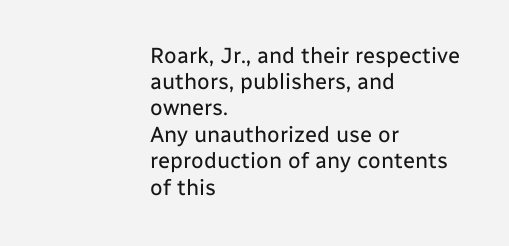Roark, Jr., and their respective authors, publishers, and owners.
Any unauthorized use or reproduction of any contents of this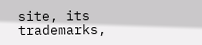site, its trademarks,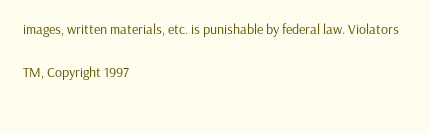images, written materials, etc. is punishable by federal law. Violators

TM, Copyright 1997